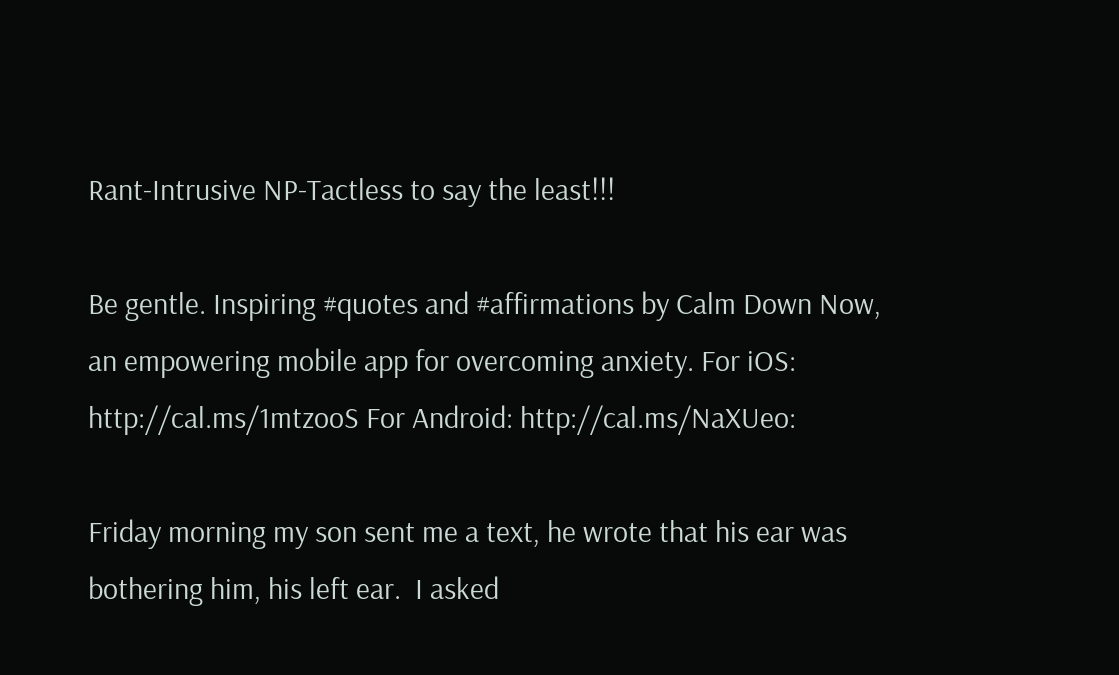Rant-Intrusive NP-Tactless to say the least!!!

Be gentle. Inspiring #quotes and #affirmations by Calm Down Now, an empowering mobile app for overcoming anxiety. For iOS: http://cal.ms/1mtzooS For Android: http://cal.ms/NaXUeo:

Friday morning my son sent me a text, he wrote that his ear was bothering him, his left ear.  I asked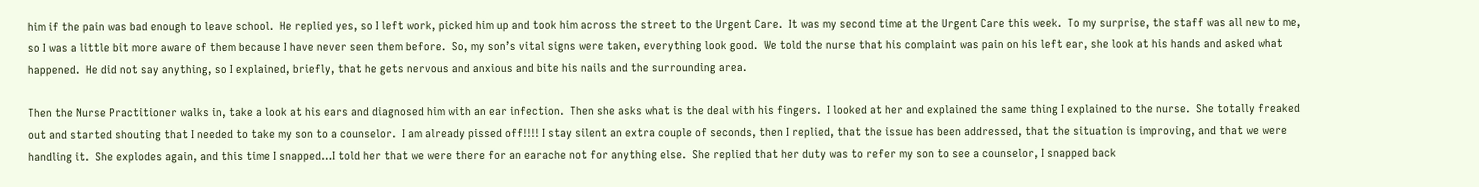him if the pain was bad enough to leave school.  He replied yes, so I left work, picked him up and took him across the street to the Urgent Care.  It was my second time at the Urgent Care this week.  To my surprise, the staff was all new to me, so I was a little bit more aware of them because I have never seen them before.  So, my son’s vital signs were taken, everything look good.  We told the nurse that his complaint was pain on his left ear, she look at his hands and asked what happened.  He did not say anything, so I explained, briefly, that he gets nervous and anxious and bite his nails and the surrounding area.

Then the Nurse Practitioner walks in, take a look at his ears and diagnosed him with an ear infection.  Then she asks what is the deal with his fingers.  I looked at her and explained the same thing I explained to the nurse.  She totally freaked out and started shouting that I needed to take my son to a counselor.  I am already pissed off!!!! I stay silent an extra couple of seconds, then I replied, that the issue has been addressed, that the situation is improving, and that we were handling it.  She explodes again, and this time I snapped…I told her that we were there for an earache not for anything else.  She replied that her duty was to refer my son to see a counselor, I snapped back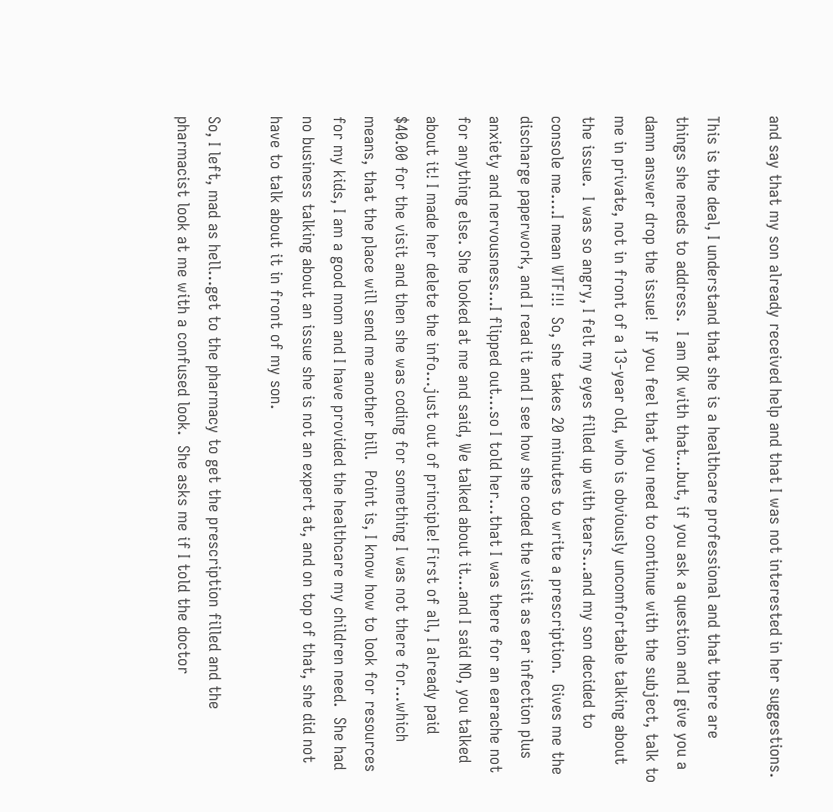and say that my son already received help and that I was not interested in her suggestions.

This is the deal, I understand that she is a healthcare professional and that there are things she needs to address.  I am OK with that…but, if you ask a question and I give you a damn answer drop the issue!  If you feel that you need to continue with the subject, talk to me in private, not in front of a 13-year old, who is obviously uncomfortable talking about the issue.  I was so angry, I felt my eyes filled up with tears…and my son decided to console me….I mean WTF!!!  So, she takes 20 minutes to write a prescription.  Gives me the discharge paperwork, and I read it and I see how she coded the visit as ear infection plus anxiety and nervousness…I flipped out…so I told her…that I was there for an earache not for anything else. She looked at me and said, We talked about it…and I said NO, you talked about it! I made her delete the info…just out of principle! First of all, I already paid $40.00 for the visit and then she was coding for something I was not there for…which means, that the place will send me another bill.  Point is, I know how to look for resources for my kids, I am a good mom and I have provided the healthcare my children need.  She had no business talking about an issue she is not an expert at, and on top of that, she did not have to talk about it in front of my son.

So, I left, mad as hell…get to the pharmacy to get the prescription filled and the pharmacist look at me with a confused look.  She asks me if I told the doctor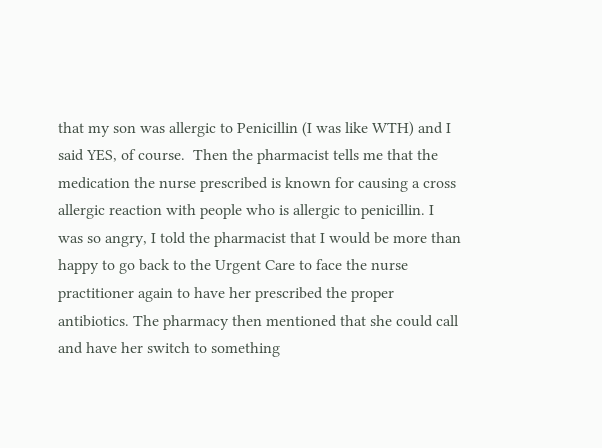that my son was allergic to Penicillin (I was like WTH) and I said YES, of course.  Then the pharmacist tells me that the medication the nurse prescribed is known for causing a cross allergic reaction with people who is allergic to penicillin. I was so angry, I told the pharmacist that I would be more than happy to go back to the Urgent Care to face the nurse practitioner again to have her prescribed the proper antibiotics. The pharmacy then mentioned that she could call and have her switch to something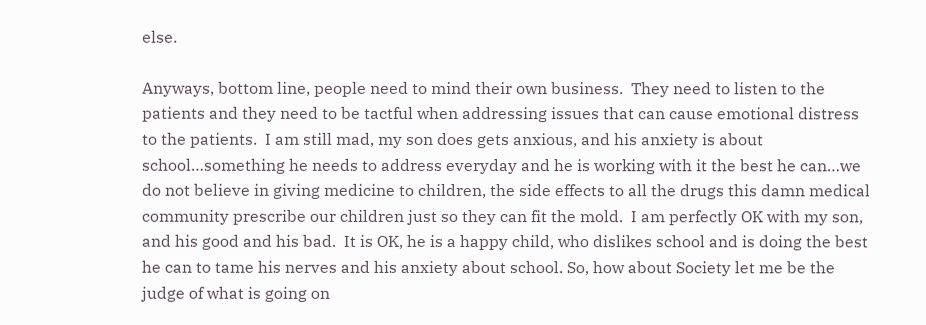else.

Anyways, bottom line, people need to mind their own business.  They need to listen to the patients and they need to be tactful when addressing issues that can cause emotional distress to the patients.  I am still mad, my son does gets anxious, and his anxiety is about school…something he needs to address everyday and he is working with it the best he can…we do not believe in giving medicine to children, the side effects to all the drugs this damn medical community prescribe our children just so they can fit the mold.  I am perfectly OK with my son, and his good and his bad.  It is OK, he is a happy child, who dislikes school and is doing the best he can to tame his nerves and his anxiety about school. So, how about Society let me be the judge of what is going on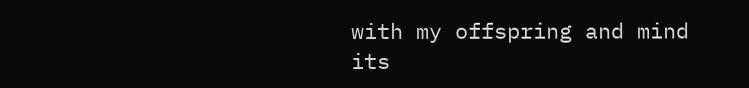with my offspring and mind its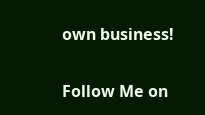own business!

Follow Me on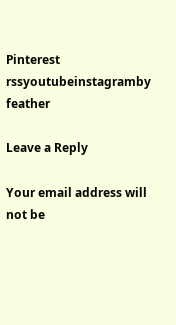Pinterest
rssyoutubeinstagramby feather

Leave a Reply

Your email address will not be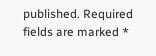published. Required fields are marked *